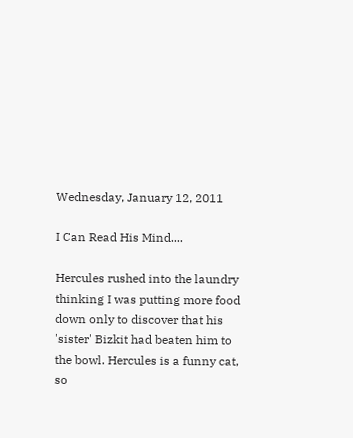Wednesday, January 12, 2011

I Can Read His Mind....

Hercules rushed into the laundry thinking I was putting more food down only to discover that his 'sister' Bizkit had beaten him to the bowl. Hercules is a funny cat, so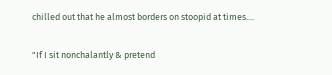chilled out that he almost borders on stoopid at times....

"If I sit nonchalantly & pretend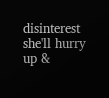disinterest she'll hurry up &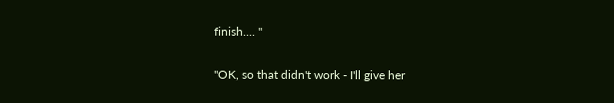finish.... "

"OK, so that didn't work - I'll give her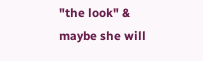"the look" & maybe she will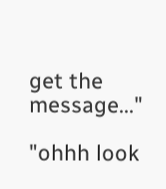get the message..."

"ohhh look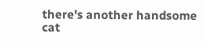there's another handsome cat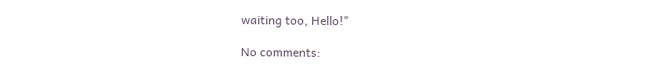waiting too, Hello!"

No comments: